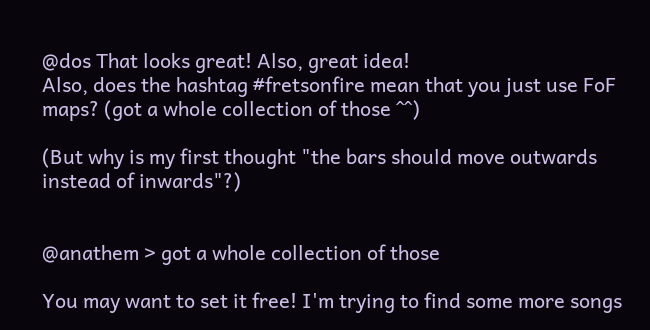@dos That looks great! Also, great idea!
Also, does the hashtag #fretsonfire mean that you just use FoF maps? (got a whole collection of those ^^)

(But why is my first thought "the bars should move outwards instead of inwards"?)


@anathem > got a whole collection of those

You may want to set it free! I'm trying to find some more songs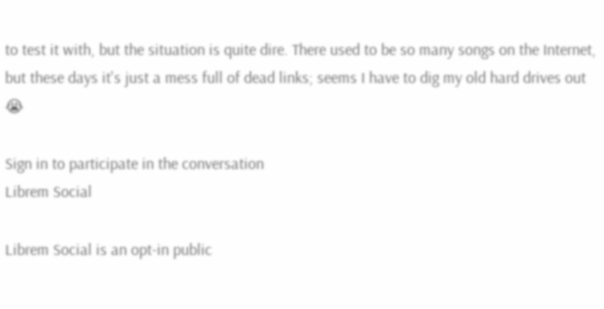to test it with, but the situation is quite dire. There used to be so many songs on the Internet, but these days it's just a mess full of dead links; seems I have to dig my old hard drives out 😭

Sign in to participate in the conversation
Librem Social

Librem Social is an opt-in public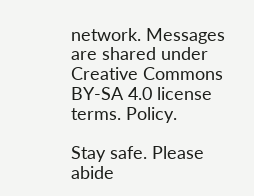network. Messages are shared under Creative Commons BY-SA 4.0 license terms. Policy.

Stay safe. Please abide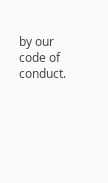by our code of conduct.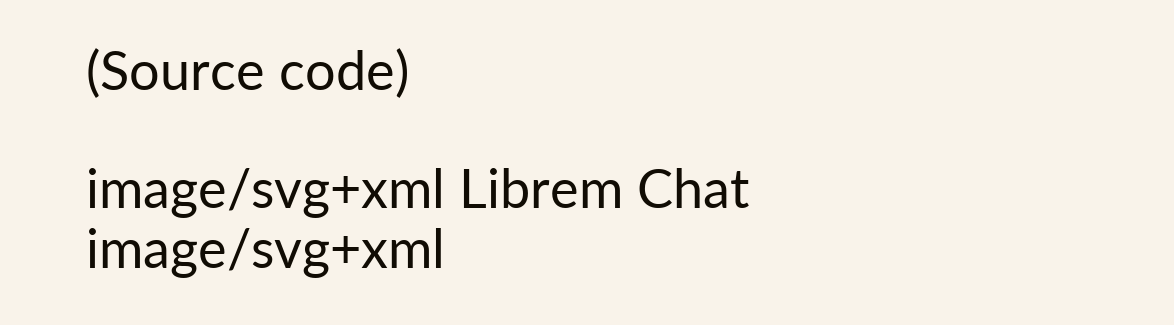(Source code)

image/svg+xml Librem Chat image/svg+xml